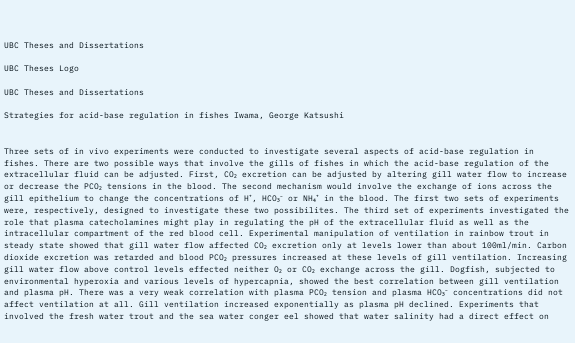UBC Theses and Dissertations

UBC Theses Logo

UBC Theses and Dissertations

Strategies for acid-base regulation in fishes Iwama, George Katsushi


Three sets of in vivo experiments were conducted to investigate several aspects of acid-base regulation in fishes. There are two possible ways that involve the gills of fishes in which the acid-base regulation of the extracellular fluid can be adjusted. First, CO₂ excretion can be adjusted by altering gill water flow to increase or decrease the PCO₂ tensions in the blood. The second mechanism would involve the exchange of ions across the gill epithelium to change the concentrations of H⁺, HCO₃⁻ or NH₄⁺ in the blood. The first two sets of experiments were, respectively, designed to investigate these two possibilites. The third set of experiments investigated the role that plasma catecholamines might play in regulating the pH of the extracellular fluid as well as the intracellular compartment of the red blood cell. Experimental manipulation of ventilation in rainbow trout in steady state showed that gill water flow affected CO₂ excretion only at levels lower than about 100ml/min. Carbon dioxide excretion was retarded and blood PCO₂ pressures increased at these levels of gill ventilation. Increasing gill water flow above control levels effected neither O₂ or CO₂ exchange across the gill. Dogfish, subjected to environmental hyperoxia and various levels of hypercapnia, showed the best correlation between gill ventilation and plasma pH. There was a very weak correlation with plasma PCO₂ tension and plasma HCO₃⁻ concentrations did not affect ventilation at all. Gill ventilation increased exponentially as plasma pH declined. Experiments that involved the fresh water trout and the sea water conger eel showed that water salinity had a direct effect on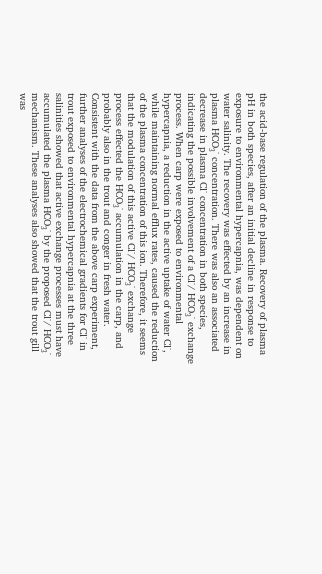the acid-base regulation of the plasma. Recovery of plasma pH in both species, after an initial decline in response to exposure to environmental hypercapnia, was dependent on water salinity. The recovery was effected by an increase in plasma HCO₃⁻ concentration. There was also an associated decrease in plasma Cl⁻ concentration in both species, indicating the possible involvement of a Cl⁻/ HCO₃⁻ exchange process. When carp were exposed to environmental hypercapnia, a reduction in the active uptake of water Cl⁻, while maintaining normal efflux rates, caused the reduction of the plasma concentration of this ion. Therefore, it seems that the modulation of this active Cl⁻/ HCO₃⁻ exchange process effected the HCO₃⁻ accumulation in the carp, and probably also in the trout and conger in fresh water. Consistent with the data from the above carp experiment, further analyses of the electrochemical gradients for Cl⁻ in trout exposed to environmental hypercapnia at the three salinities showed that active exchange processes must have accumulated the plasma HCO₃⁻ by the proposed Cl⁻/ HCO₃⁻ mechanism. These analyses also showed that the trout gill was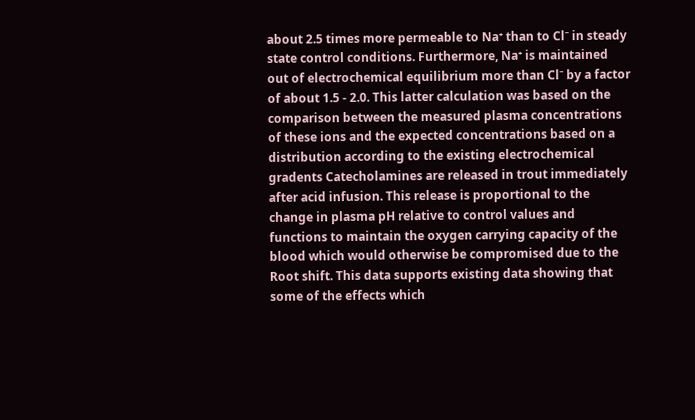about 2.5 times more permeable to Na⁺ than to Cl⁻ in steady state control conditions. Furthermore, Na⁺ is maintained out of electrochemical equilibrium more than Cl⁻ by a factor of about 1.5 - 2.0. This latter calculation was based on the comparison between the measured plasma concentrations of these ions and the expected concentrations based on a distribution according to the existing electrochemical gradents Catecholamines are released in trout immediately after acid infusion. This release is proportional to the change in plasma pH relative to control values and functions to maintain the oxygen carrying capacity of the blood which would otherwise be compromised due to the Root shift. This data supports existing data showing that some of the effects which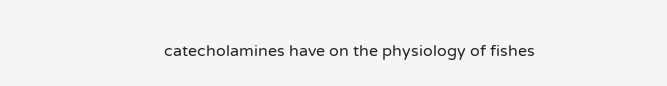catecholamines have on the physiology of fishes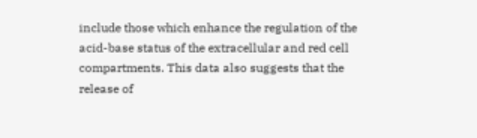include those which enhance the regulation of the acid-base status of the extracellular and red cell compartments. This data also suggests that the release of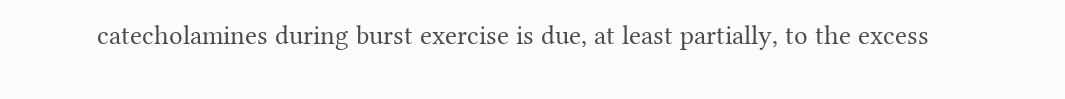catecholamines during burst exercise is due, at least partially, to the excess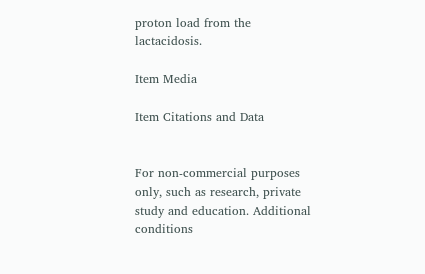proton load from the lactacidosis.

Item Media

Item Citations and Data


For non-commercial purposes only, such as research, private study and education. Additional conditions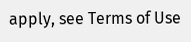apply, see Terms of Use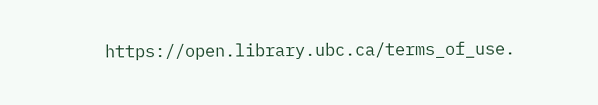https://open.library.ubc.ca/terms_of_use.